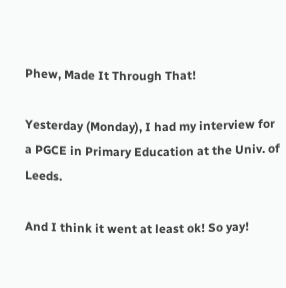Phew, Made It Through That!

Yesterday (Monday), I had my interview for a PGCE in Primary Education at the Univ. of Leeds.

And I think it went at least ok! So yay!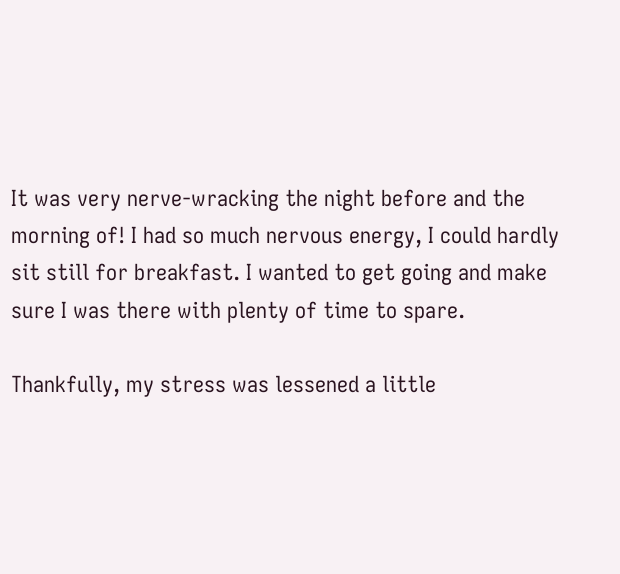It was very nerve-wracking the night before and the morning of! I had so much nervous energy, I could hardly sit still for breakfast. I wanted to get going and make sure I was there with plenty of time to spare.

Thankfully, my stress was lessened a little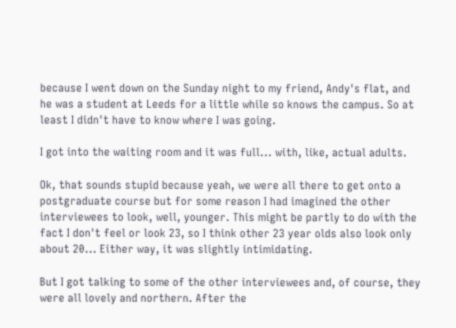because I went down on the Sunday night to my friend, Andy's flat, and he was a student at Leeds for a little while so knows the campus. So at least I didn't have to know where I was going.

I got into the waiting room and it was full... with, like, actual adults.

Ok, that sounds stupid because yeah, we were all there to get onto a postgraduate course but for some reason I had imagined the other interviewees to look, well, younger. This might be partly to do with the fact I don't feel or look 23, so I think other 23 year olds also look only about 20... Either way, it was slightly intimidating.

But I got talking to some of the other interviewees and, of course, they were all lovely and northern. After the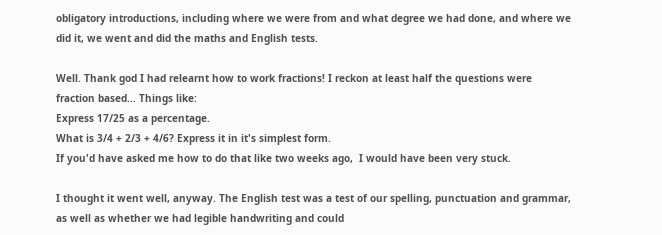obligatory introductions, including where we were from and what degree we had done, and where we did it, we went and did the maths and English tests.

Well. Thank god I had relearnt how to work fractions! I reckon at least half the questions were fraction based... Things like:
Express 17/25 as a percentage.
What is 3/4 + 2/3 + 4/6? Express it in it's simplest form.
If you'd have asked me how to do that like two weeks ago,  I would have been very stuck.

I thought it went well, anyway. The English test was a test of our spelling, punctuation and grammar, as well as whether we had legible handwriting and could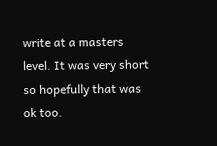write at a masters level. It was very short so hopefully that was ok too.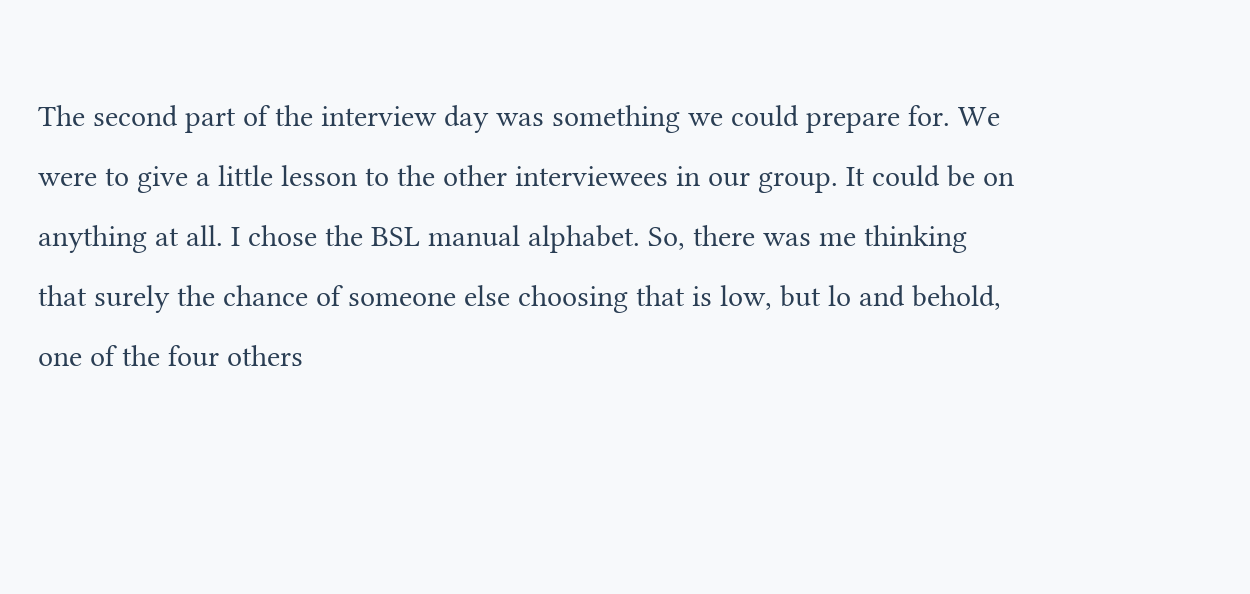The second part of the interview day was something we could prepare for. We were to give a little lesson to the other interviewees in our group. It could be on anything at all. I chose the BSL manual alphabet. So, there was me thinking that surely the chance of someone else choosing that is low, but lo and behold, one of the four others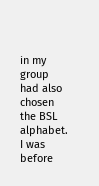in my group had also chosen the BSL alphabet. I was before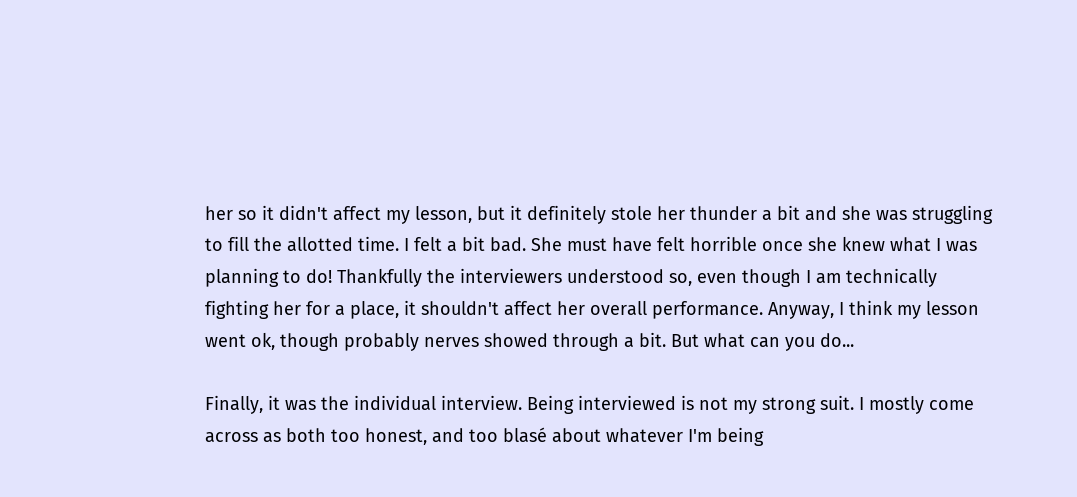her so it didn't affect my lesson, but it definitely stole her thunder a bit and she was struggling to fill the allotted time. I felt a bit bad. She must have felt horrible once she knew what I was planning to do! Thankfully the interviewers understood so, even though I am technically fighting her for a place, it shouldn't affect her overall performance. Anyway, I think my lesson went ok, though probably nerves showed through a bit. But what can you do...

Finally, it was the individual interview. Being interviewed is not my strong suit. I mostly come across as both too honest, and too blasé about whatever I'm being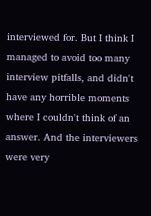interviewed for. But I think I managed to avoid too many interview pitfalls, and didn't have any horrible moments where I couldn't think of an answer. And the interviewers were very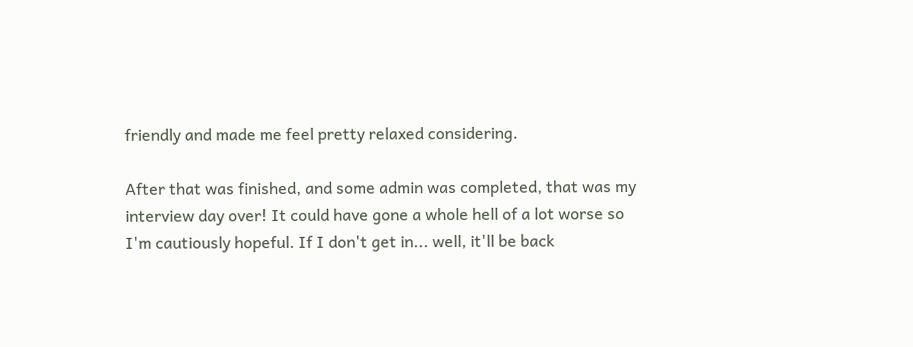friendly and made me feel pretty relaxed considering.

After that was finished, and some admin was completed, that was my interview day over! It could have gone a whole hell of a lot worse so I'm cautiously hopeful. If I don't get in... well, it'll be back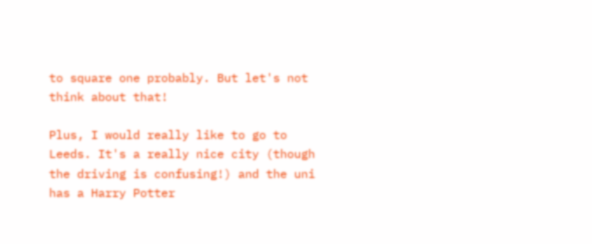to square one probably. But let's not think about that!

Plus, I would really like to go to Leeds. It's a really nice city (though the driving is confusing!) and the uni has a Harry Potter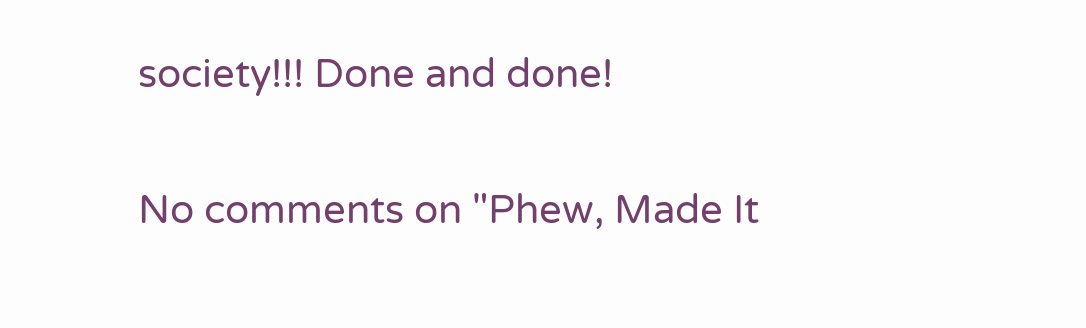society!!! Done and done!

No comments on "Phew, Made It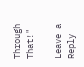Through That!"

Leave a Reply